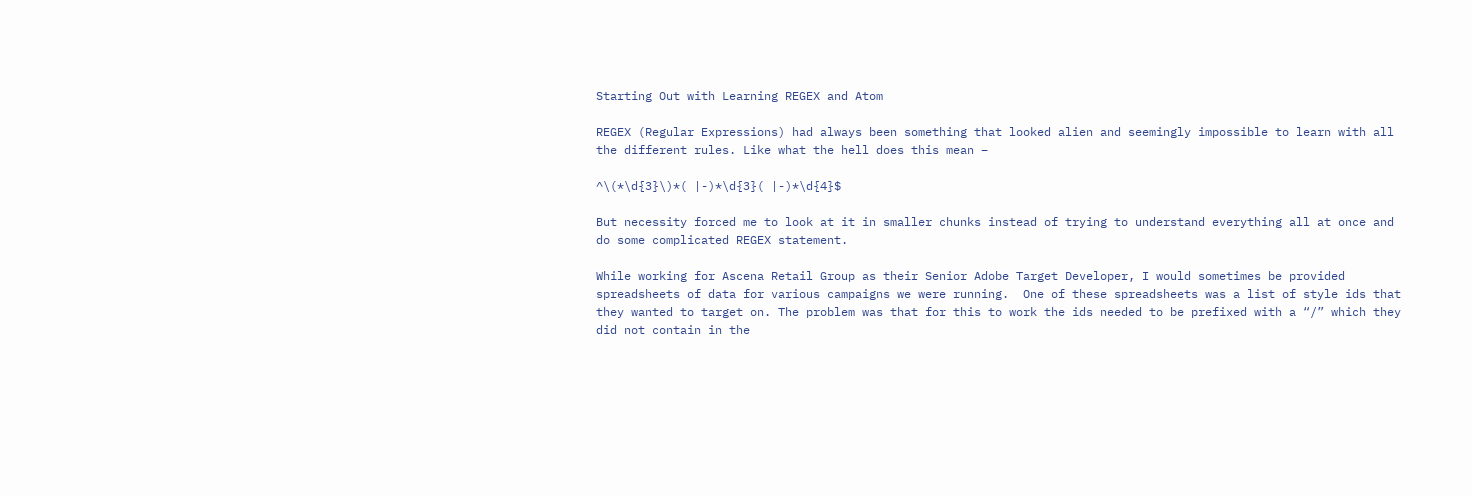Starting Out with Learning REGEX and Atom

REGEX (Regular Expressions) had always been something that looked alien and seemingly impossible to learn with all the different rules. Like what the hell does this mean –

^\(*\d{3}\)*( |-)*\d{3}( |-)*\d{4}$

But necessity forced me to look at it in smaller chunks instead of trying to understand everything all at once and do some complicated REGEX statement.

While working for Ascena Retail Group as their Senior Adobe Target Developer, I would sometimes be provided spreadsheets of data for various campaigns we were running.  One of these spreadsheets was a list of style ids that they wanted to target on. The problem was that for this to work the ids needed to be prefixed with a “/” which they did not contain in the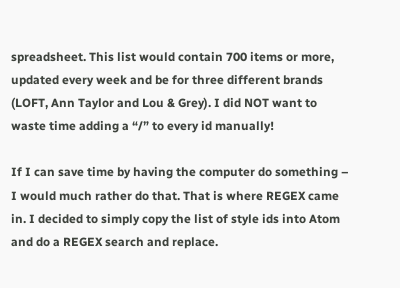spreadsheet. This list would contain 700 items or more, updated every week and be for three different brands (LOFT, Ann Taylor and Lou & Grey). I did NOT want to waste time adding a “/” to every id manually!

If I can save time by having the computer do something – I would much rather do that. That is where REGEX came in. I decided to simply copy the list of style ids into Atom and do a REGEX search and replace.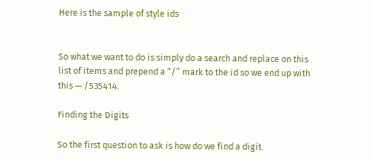Here is the sample of style ids


So what we want to do is simply do a search and replace on this list of items and prepend a “/” mark to the id so we end up with this — /535414.

Finding the Digits

So the first question to ask is how do we find a digit.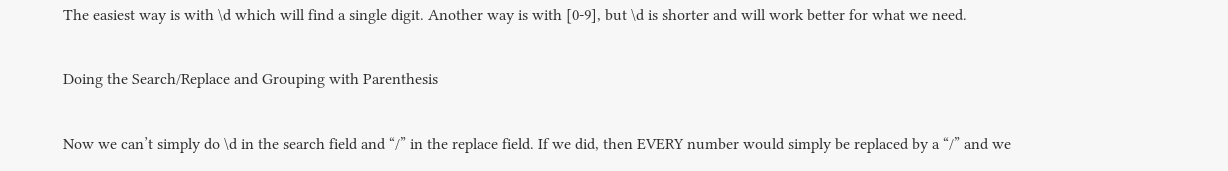The easiest way is with \d which will find a single digit. Another way is with [0-9], but \d is shorter and will work better for what we need.

Doing the Search/Replace and Grouping with Parenthesis

Now we can’t simply do \d in the search field and “/” in the replace field. If we did, then EVERY number would simply be replaced by a “/” and we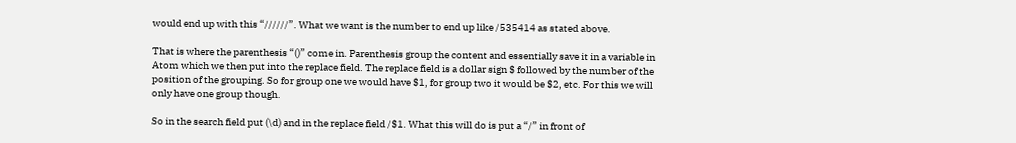would end up with this “//////”. What we want is the number to end up like /535414 as stated above.

That is where the parenthesis “()” come in. Parenthesis group the content and essentially save it in a variable in Atom which we then put into the replace field. The replace field is a dollar sign $ followed by the number of the position of the grouping. So for group one we would have $1, for group two it would be $2, etc. For this we will only have one group though.

So in the search field put (\d) and in the replace field /$1. What this will do is put a “/” in front of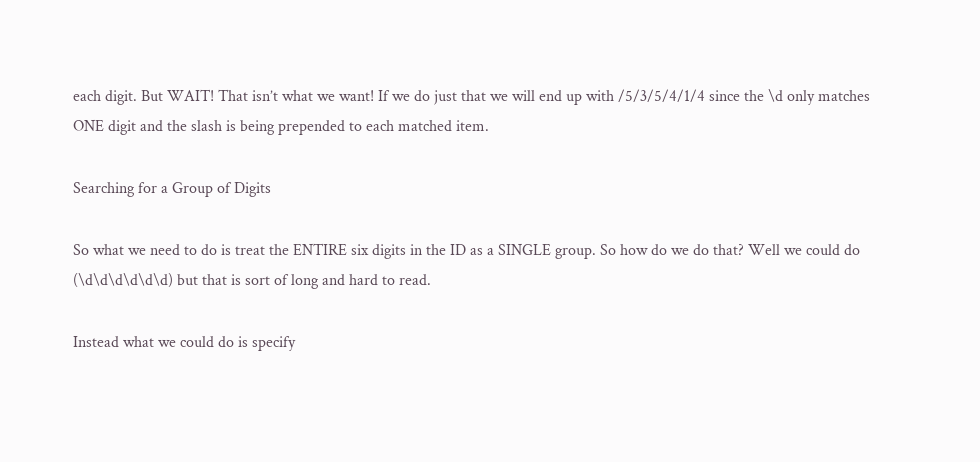each digit. But WAIT! That isn’t what we want! If we do just that we will end up with /5/3/5/4/1/4 since the \d only matches ONE digit and the slash is being prepended to each matched item.

Searching for a Group of Digits

So what we need to do is treat the ENTIRE six digits in the ID as a SINGLE group. So how do we do that? Well we could do (\d\d\d\d\d\d) but that is sort of long and hard to read.

Instead what we could do is specify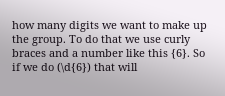how many digits we want to make up the group. To do that we use curly braces and a number like this {6}. So if we do (\d{6}) that will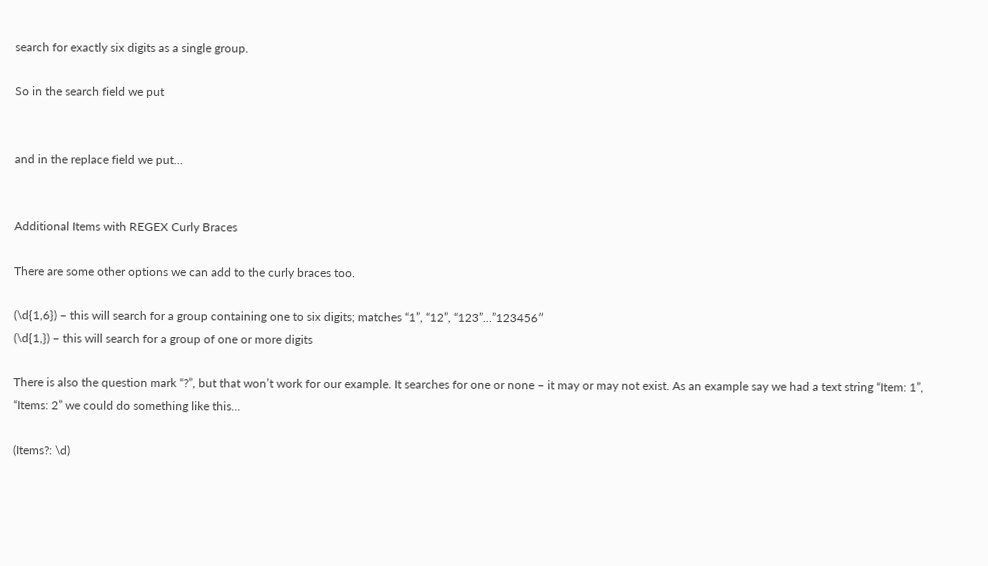search for exactly six digits as a single group.

So in the search field we put


and in the replace field we put…


Additional Items with REGEX Curly Braces

There are some other options we can add to the curly braces too.

(\d{1,6}) – this will search for a group containing one to six digits; matches “1”, “12”, “123”…”123456″
(\d{1,}) – this will search for a group of one or more digits

There is also the question mark “?”, but that won’t work for our example. It searches for one or none – it may or may not exist. As an example say we had a text string “Item: 1”, “Items: 2” we could do something like this…

(Items?: \d)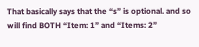That basically says that the “s” is optional. and so will find BOTH “Item: 1” and “Items: 2”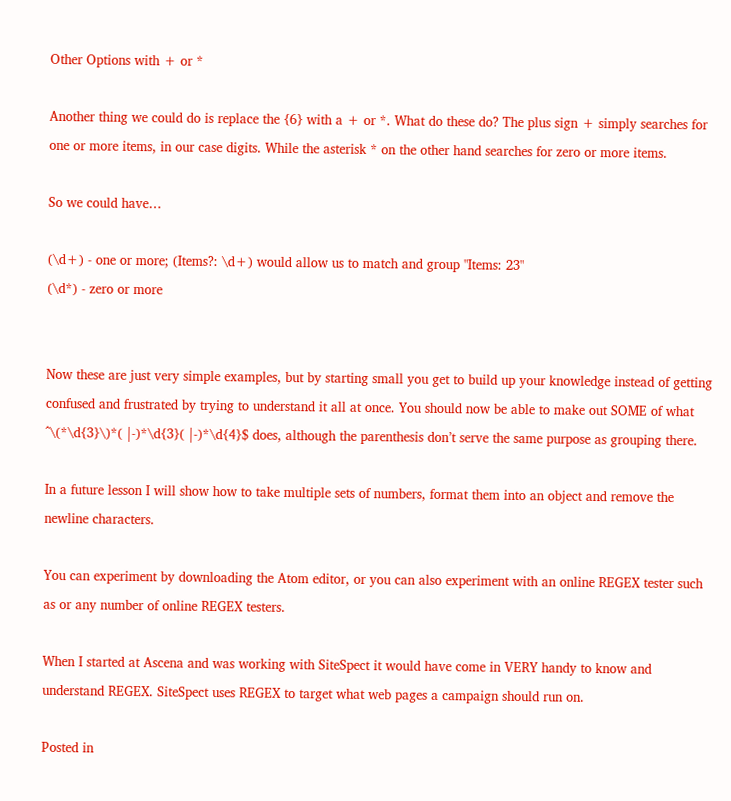Other Options with + or *

Another thing we could do is replace the {6} with a + or *. What do these do? The plus sign + simply searches for one or more items, in our case digits. While the asterisk * on the other hand searches for zero or more items.

So we could have…

(\d+) - one or more; (Items?: \d+) would allow us to match and group "Items: 23"
(\d*) - zero or more


Now these are just very simple examples, but by starting small you get to build up your knowledge instead of getting confused and frustrated by trying to understand it all at once. You should now be able to make out SOME of what ^\(*\d{3}\)*( |-)*\d{3}( |-)*\d{4}$ does, although the parenthesis don’t serve the same purpose as grouping there.

In a future lesson I will show how to take multiple sets of numbers, format them into an object and remove the newline characters.

You can experiment by downloading the Atom editor, or you can also experiment with an online REGEX tester such as or any number of online REGEX testers.

When I started at Ascena and was working with SiteSpect it would have come in VERY handy to know and understand REGEX. SiteSpect uses REGEX to target what web pages a campaign should run on.

Posted in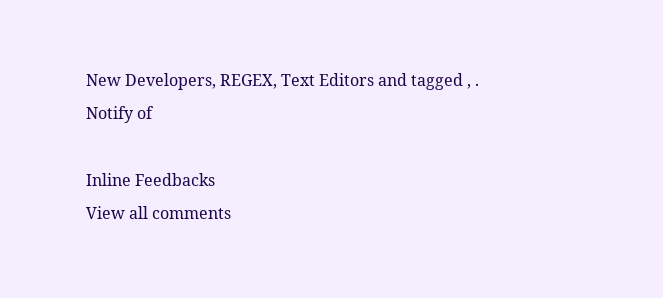New Developers, REGEX, Text Editors and tagged , .
Notify of

Inline Feedbacks
View all comments